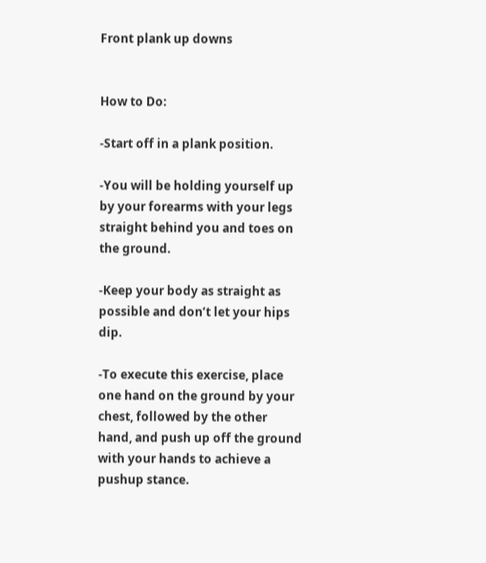Front plank up downs


How to Do:

-Start off in a plank position.

-You will be holding yourself up by your forearms with your legs straight behind you and toes on the ground.

-Keep your body as straight as possible and don’t let your hips dip.

-To execute this exercise, place one hand on the ground by your chest, followed by the other hand, and push up off the ground with your hands to achieve a pushup stance.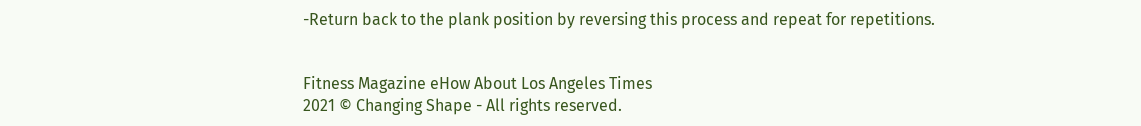-Return back to the plank position by reversing this process and repeat for repetitions.


Fitness Magazine eHow About Los Angeles Times
2021 © Changing Shape - All rights reserved.